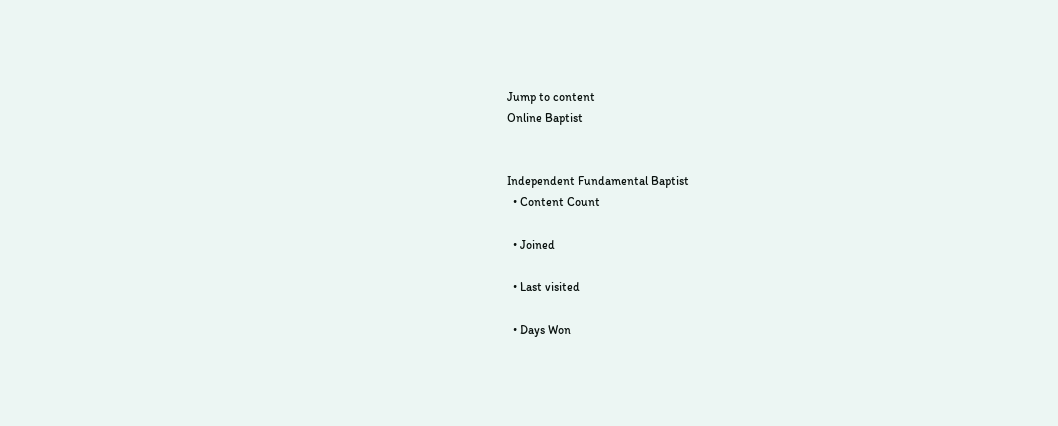Jump to content
Online Baptist


Independent Fundamental Baptist
  • Content Count

  • Joined

  • Last visited

  • Days Won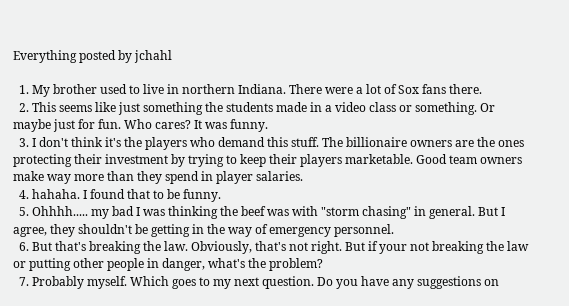Everything posted by jchahl

  1. My brother used to live in northern Indiana. There were a lot of Sox fans there.
  2. This seems like just something the students made in a video class or something. Or maybe just for fun. Who cares? It was funny.
  3. I don't think it's the players who demand this stuff. The billionaire owners are the ones protecting their investment by trying to keep their players marketable. Good team owners make way more than they spend in player salaries.
  4. hahaha. I found that to be funny.
  5. Ohhhh..... my bad I was thinking the beef was with "storm chasing" in general. But I agree, they shouldn't be getting in the way of emergency personnel.
  6. But that's breaking the law. Obviously, that's not right. But if your not breaking the law or putting other people in danger, what's the problem?
  7. Probably myself. Which goes to my next question. Do you have any suggestions on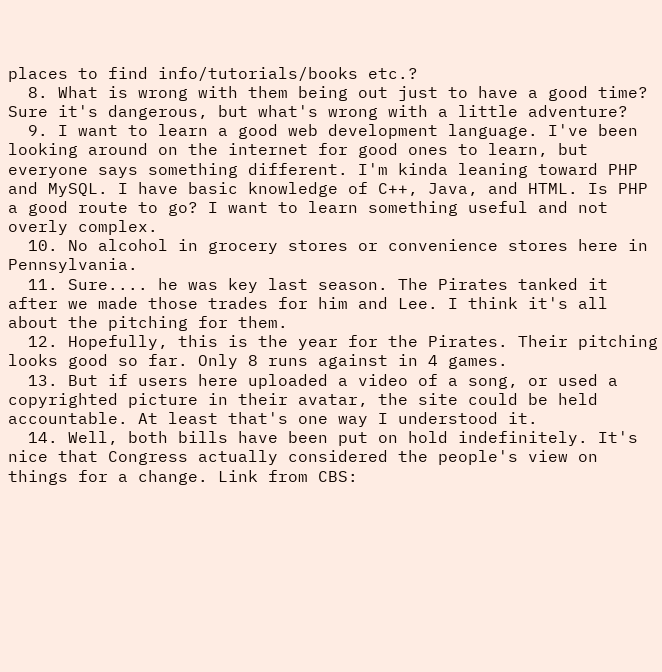places to find info/tutorials/books etc.?
  8. What is wrong with them being out just to have a good time? Sure it's dangerous, but what's wrong with a little adventure?
  9. I want to learn a good web development language. I've been looking around on the internet for good ones to learn, but everyone says something different. I'm kinda leaning toward PHP and MySQL. I have basic knowledge of C++, Java, and HTML. Is PHP a good route to go? I want to learn something useful and not overly complex.
  10. No alcohol in grocery stores or convenience stores here in Pennsylvania.
  11. Sure.... he was key last season. The Pirates tanked it after we made those trades for him and Lee. I think it's all about the pitching for them.
  12. Hopefully, this is the year for the Pirates. Their pitching looks good so far. Only 8 runs against in 4 games.
  13. But if users here uploaded a video of a song, or used a copyrighted picture in their avatar, the site could be held accountable. At least that's one way I understood it.
  14. Well, both bills have been put on hold indefinitely. It's nice that Congress actually considered the people's view on things for a change. Link from CBS: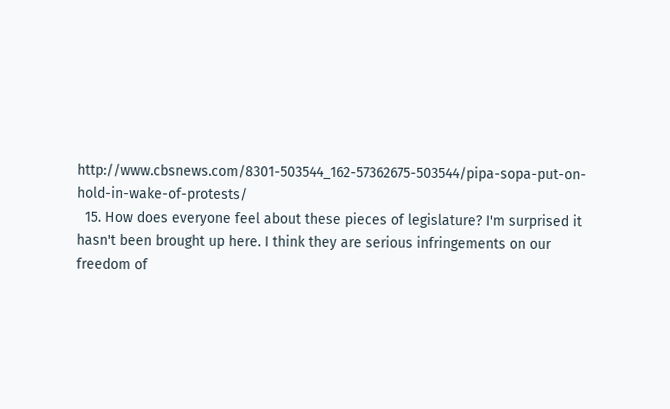http://www.cbsnews.com/8301-503544_162-57362675-503544/pipa-sopa-put-on-hold-in-wake-of-protests/
  15. How does everyone feel about these pieces of legislature? I'm surprised it hasn't been brought up here. I think they are serious infringements on our freedom of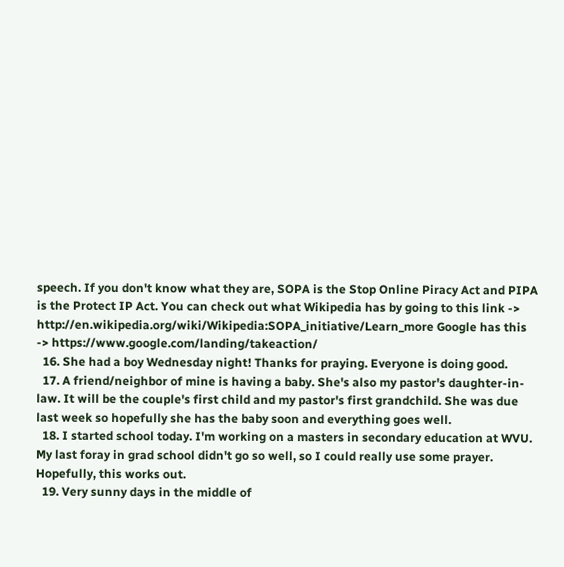speech. If you don't know what they are, SOPA is the Stop Online Piracy Act and PIPA is the Protect IP Act. You can check out what Wikipedia has by going to this link -> http://en.wikipedia.org/wiki/Wikipedia:SOPA_initiative/Learn_more Google has this -> https://www.google.com/landing/takeaction/
  16. She had a boy Wednesday night! Thanks for praying. Everyone is doing good.
  17. A friend/neighbor of mine is having a baby. She's also my pastor's daughter-in-law. It will be the couple's first child and my pastor's first grandchild. She was due last week so hopefully she has the baby soon and everything goes well.
  18. I started school today. I'm working on a masters in secondary education at WVU. My last foray in grad school didn't go so well, so I could really use some prayer. Hopefully, this works out.
  19. Very sunny days in the middle of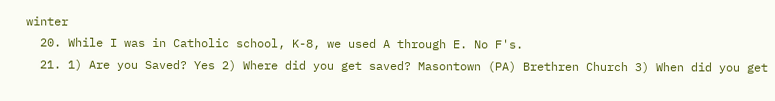winter
  20. While I was in Catholic school, K-8, we used A through E. No F's.
  21. 1) Are you Saved? Yes 2) Where did you get saved? Masontown (PA) Brethren Church 3) When did you get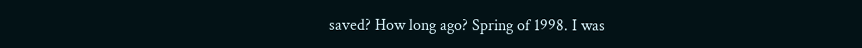saved? How long ago? Spring of 1998. I was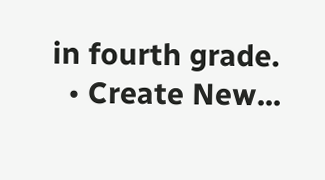in fourth grade.
  • Create New...